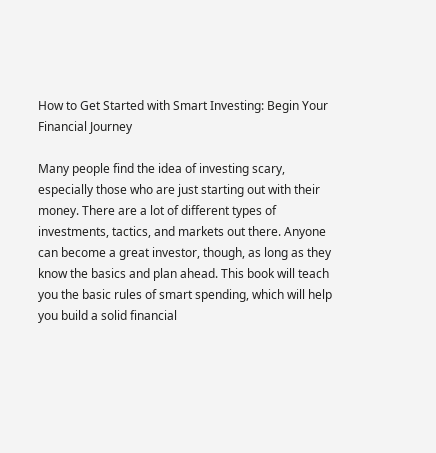How to Get Started with Smart Investing: Begin Your Financial Journey

Many people find the idea of investing scary, especially those who are just starting out with their money. There are a lot of different types of investments, tactics, and markets out there. Anyone can become a great investor, though, as long as they know the basics and plan ahead. This book will teach you the basic rules of smart spending, which will help you build a solid financial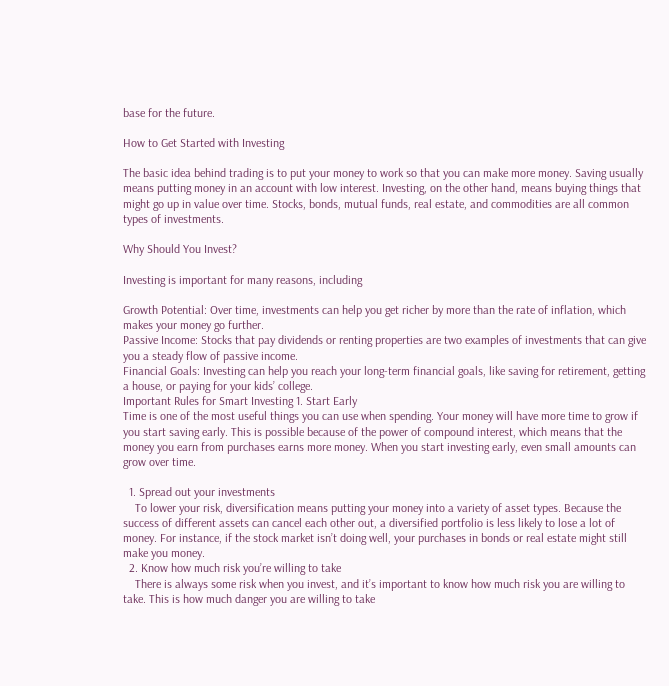base for the future.

How to Get Started with Investing

The basic idea behind trading is to put your money to work so that you can make more money. Saving usually means putting money in an account with low interest. Investing, on the other hand, means buying things that might go up in value over time. Stocks, bonds, mutual funds, real estate, and commodities are all common types of investments.

Why Should You Invest?

Investing is important for many reasons, including

Growth Potential: Over time, investments can help you get richer by more than the rate of inflation, which makes your money go further.
Passive Income: Stocks that pay dividends or renting properties are two examples of investments that can give you a steady flow of passive income.
Financial Goals: Investing can help you reach your long-term financial goals, like saving for retirement, getting a house, or paying for your kids’ college.
Important Rules for Smart Investing 1. Start Early
Time is one of the most useful things you can use when spending. Your money will have more time to grow if you start saving early. This is possible because of the power of compound interest, which means that the money you earn from purchases earns more money. When you start investing early, even small amounts can grow over time.

  1. Spread out your investments
    To lower your risk, diversification means putting your money into a variety of asset types. Because the success of different assets can cancel each other out, a diversified portfolio is less likely to lose a lot of money. For instance, if the stock market isn’t doing well, your purchases in bonds or real estate might still make you money.
  2. Know how much risk you’re willing to take
    There is always some risk when you invest, and it’s important to know how much risk you are willing to take. This is how much danger you are willing to take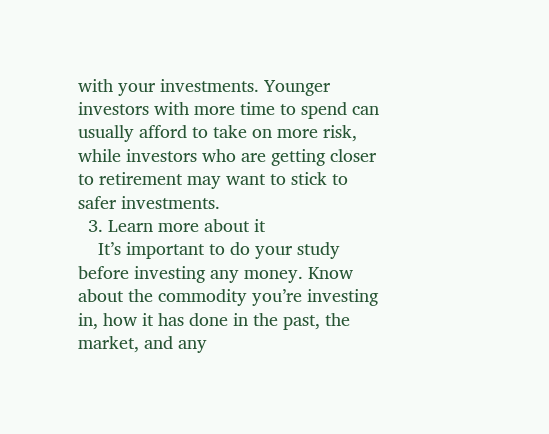with your investments. Younger investors with more time to spend can usually afford to take on more risk, while investors who are getting closer to retirement may want to stick to safer investments.
  3. Learn more about it
    It’s important to do your study before investing any money. Know about the commodity you’re investing in, how it has done in the past, the market, and any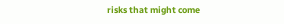risks that might come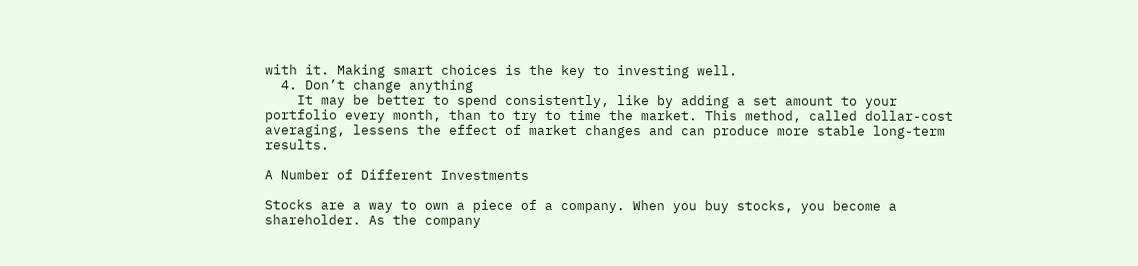with it. Making smart choices is the key to investing well.
  4. Don’t change anything
    It may be better to spend consistently, like by adding a set amount to your portfolio every month, than to try to time the market. This method, called dollar-cost averaging, lessens the effect of market changes and can produce more stable long-term results.

A Number of Different Investments

Stocks are a way to own a piece of a company. When you buy stocks, you become a shareholder. As the company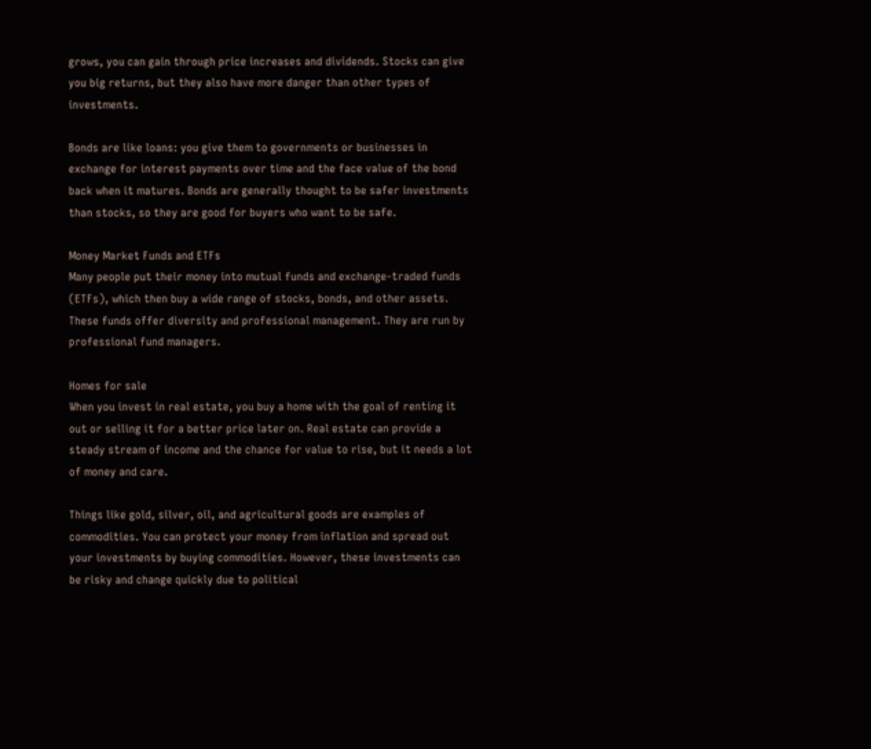grows, you can gain through price increases and dividends. Stocks can give you big returns, but they also have more danger than other types of investments.

Bonds are like loans: you give them to governments or businesses in exchange for interest payments over time and the face value of the bond back when it matures. Bonds are generally thought to be safer investments than stocks, so they are good for buyers who want to be safe.

Money Market Funds and ETFs
Many people put their money into mutual funds and exchange-traded funds (ETFs), which then buy a wide range of stocks, bonds, and other assets. These funds offer diversity and professional management. They are run by professional fund managers.

Homes for sale
When you invest in real estate, you buy a home with the goal of renting it out or selling it for a better price later on. Real estate can provide a steady stream of income and the chance for value to rise, but it needs a lot of money and care.

Things like gold, silver, oil, and agricultural goods are examples of commodities. You can protect your money from inflation and spread out your investments by buying commodities. However, these investments can be risky and change quickly due to political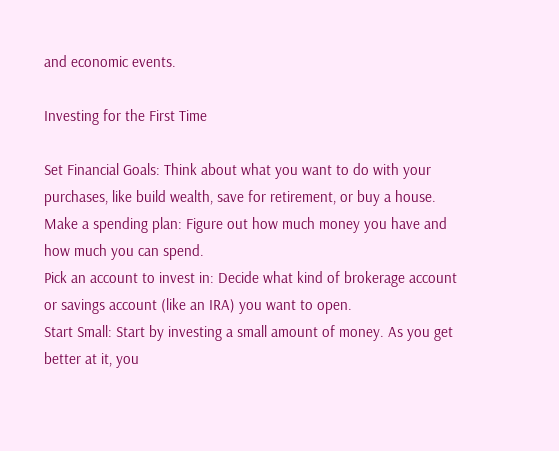and economic events.

Investing for the First Time

Set Financial Goals: Think about what you want to do with your purchases, like build wealth, save for retirement, or buy a house.
Make a spending plan: Figure out how much money you have and how much you can spend.
Pick an account to invest in: Decide what kind of brokerage account or savings account (like an IRA) you want to open.
Start Small: Start by investing a small amount of money. As you get better at it, you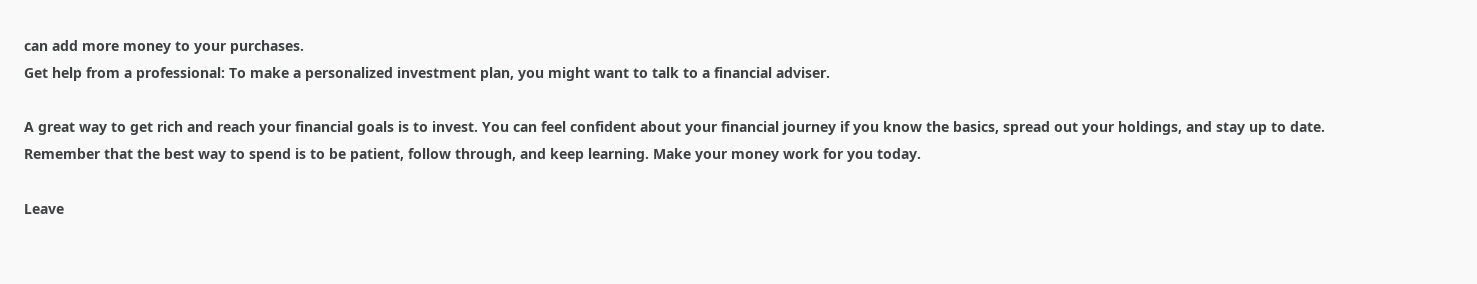can add more money to your purchases.
Get help from a professional: To make a personalized investment plan, you might want to talk to a financial adviser.

A great way to get rich and reach your financial goals is to invest. You can feel confident about your financial journey if you know the basics, spread out your holdings, and stay up to date. Remember that the best way to spend is to be patient, follow through, and keep learning. Make your money work for you today.

Leave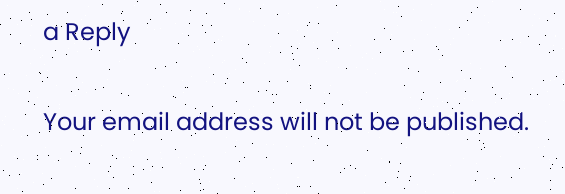a Reply

Your email address will not be published.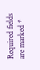Required fields are marked *